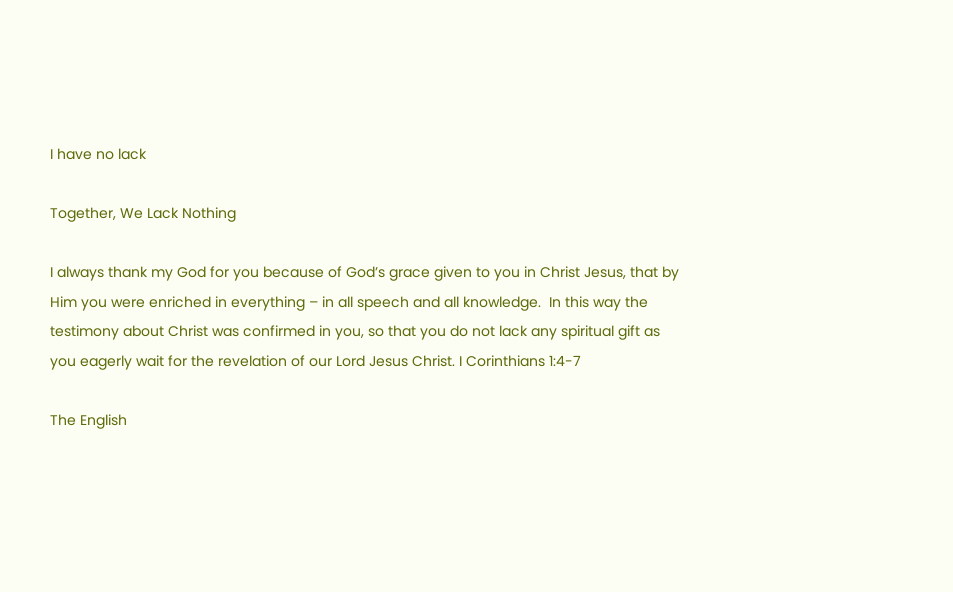I have no lack

Together, We Lack Nothing

I always thank my God for you because of God’s grace given to you in Christ Jesus, that by Him you were enriched in everything – in all speech and all knowledge.  In this way the testimony about Christ was confirmed in you, so that you do not lack any spiritual gift as you eagerly wait for the revelation of our Lord Jesus Christ. I Corinthians 1:4-7

The English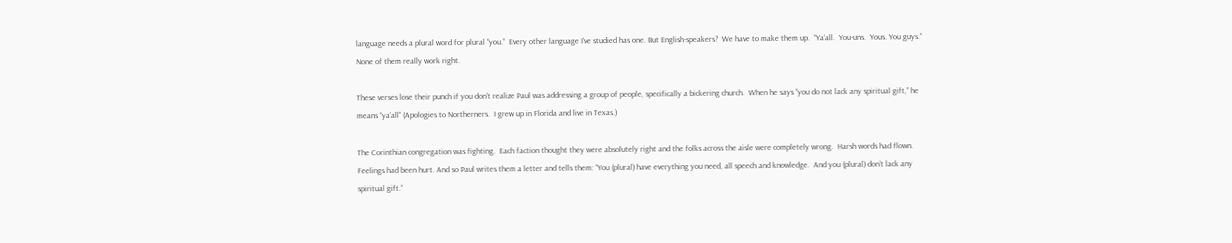language needs a plural word for plural “you.”  Every other language I’ve studied has one. But English-speakers?  We have to make them up.  “Ya’all.  You-uns.  Yous. You guys.”  None of them really work right.

These verses lose their punch if you don’t realize Paul was addressing a group of people, specifically a bickering church.  When he says “you do not lack any spiritual gift,” he means “ya’all” (Apologies to Northerners.  I grew up in Florida and live in Texas.)

The Corinthian congregation was fighting.  Each faction thought they were absolutely right and the folks across the aisle were completely wrong.  Harsh words had flown. Feelings had been hurt. And so Paul writes them a letter and tells them: “You (plural) have everything you need, all speech and knowledge.  And you (plural) don’t lack any spiritual gift.”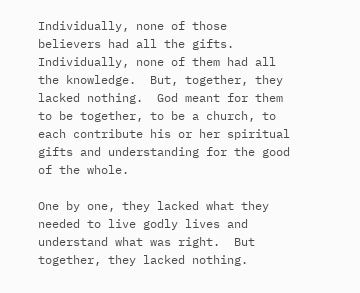Individually, none of those believers had all the gifts.  Individually, none of them had all the knowledge.  But, together, they lacked nothing.  God meant for them to be together, to be a church, to each contribute his or her spiritual gifts and understanding for the good of the whole.

One by one, they lacked what they needed to live godly lives and understand what was right.  But together, they lacked nothing.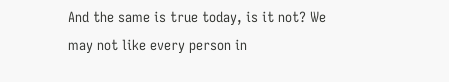And the same is true today, is it not? We may not like every person in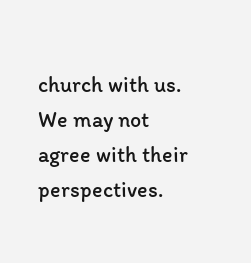church with us.  We may not agree with their perspectives.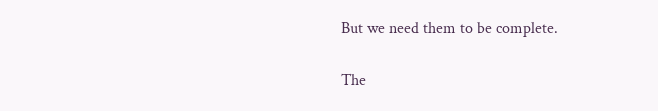But we need them to be complete.

The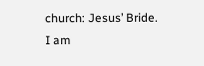church: Jesus’ Bride.  I am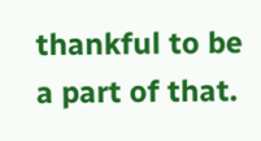thankful to be a part of that.